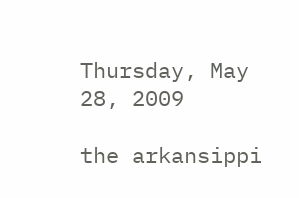Thursday, May 28, 2009

the arkansippi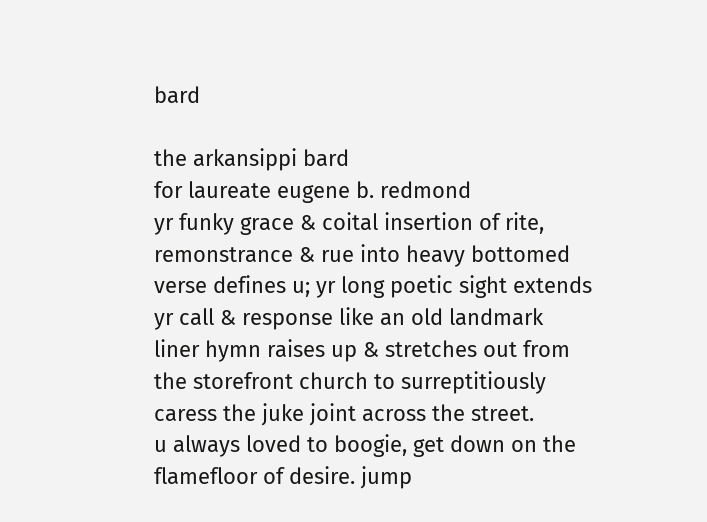bard

the arkansippi bard
for laureate eugene b. redmond
yr funky grace & coital insertion of rite,
remonstrance & rue into heavy bottomed
verse defines u; yr long poetic sight extends
yr call & response like an old landmark
liner hymn raises up & stretches out from
the storefront church to surreptitiously
caress the juke joint across the street.
u always loved to boogie, get down on the
flamefloor of desire. jump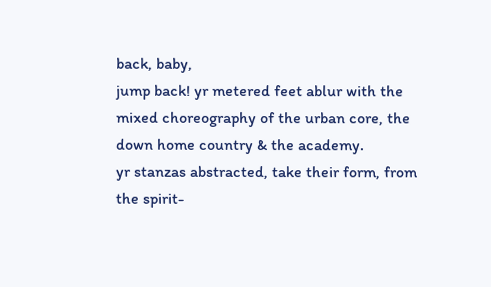back, baby,
jump back! yr metered feet ablur with the
mixed choreography of the urban core, the
down home country & the academy.
yr stanzas abstracted, take their form, from
the spirit-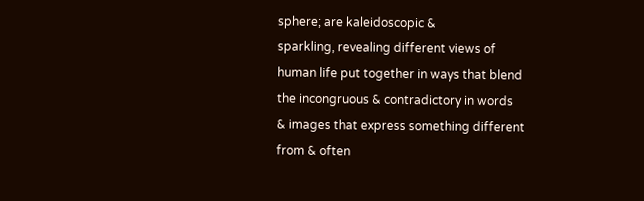sphere; are kaleidoscopic &
sparkling, revealing different views of
human life put together in ways that blend
the incongruous & contradictory in words
& images that express something different
from & often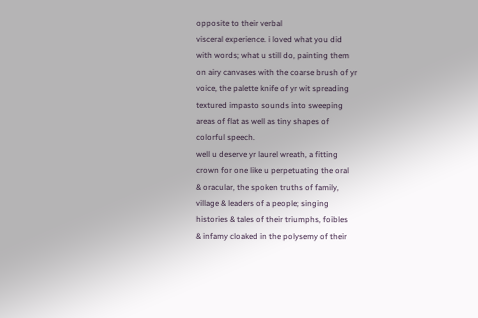opposite to their verbal
visceral experience. i loved what you did
with words; what u still do, painting them
on airy canvases with the coarse brush of yr
voice, the palette knife of yr wit spreading
textured impasto sounds into sweeping
areas of flat as well as tiny shapes of
colorful speech.
well u deserve yr laurel wreath, a fitting
crown for one like u perpetuating the oral
& oracular, the spoken truths of family,
village & leaders of a people; singing
histories & tales of their triumphs, foibles
& infamy cloaked in the polysemy of their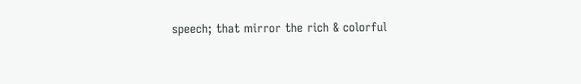speech; that mirror the rich & colorful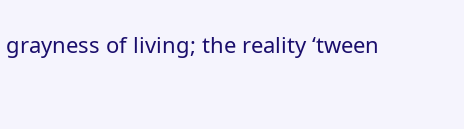grayness of living; the reality ‘tween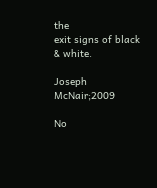the
exit signs of black & white.

Joseph McNair;2009

No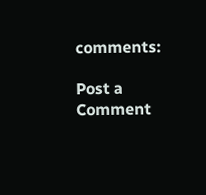comments:

Post a Comment